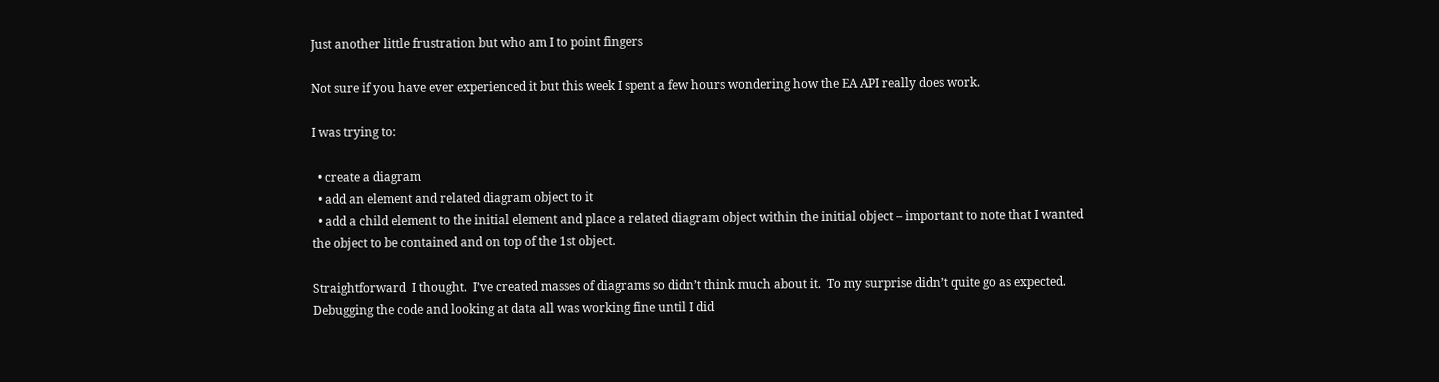Just another little frustration but who am I to point fingers

Not sure if you have ever experienced it but this week I spent a few hours wondering how the EA API really does work.

I was trying to:

  • create a diagram
  • add an element and related diagram object to it
  • add a child element to the initial element and place a related diagram object within the initial object – important to note that I wanted the object to be contained and on top of the 1st object.

Straightforward  I thought.  I’ve created masses of diagrams so didn’t think much about it.  To my surprise didn’t quite go as expected. Debugging the code and looking at data all was working fine until I did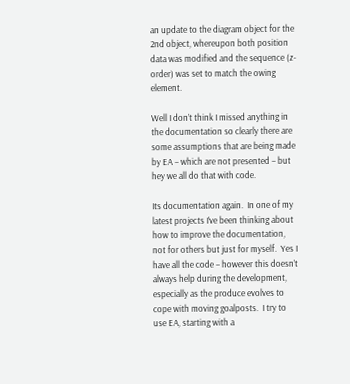an update to the diagram object for the 2nd object, whereupon both position data was modified and the sequence (z-order) was set to match the owing element.

Well I don’t think I missed anything in the documentation so clearly there are some assumptions that are being made by EA – which are not presented – but hey we all do that with code.

Its documentation again.  In one of my latest projects I’ve been thinking about how to improve the documentation, not for others but just for myself.  Yes I have all the code – however this doesn’t always help during the development, especially as the produce evolves to cope with moving goalposts.  I try to use EA, starting with a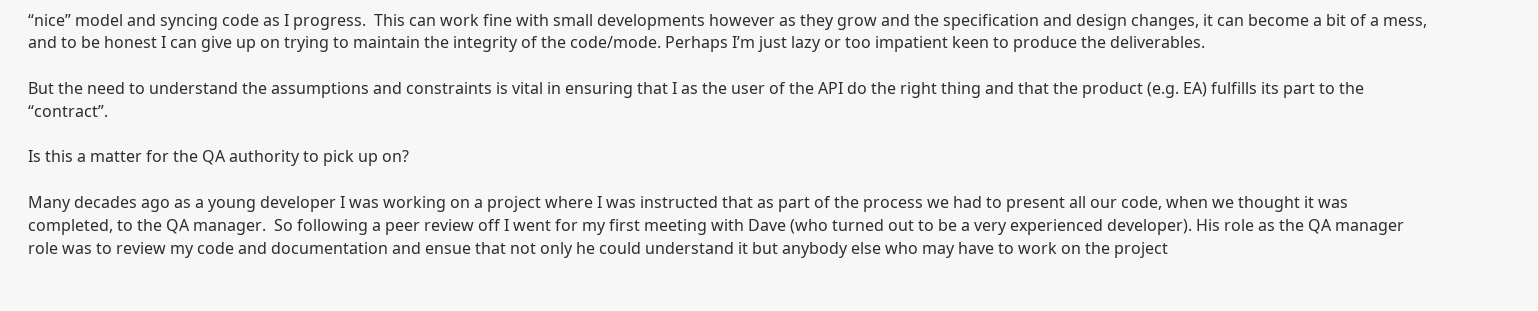“nice” model and syncing code as I progress.  This can work fine with small developments however as they grow and the specification and design changes, it can become a bit of a mess, and to be honest I can give up on trying to maintain the integrity of the code/mode. Perhaps I’m just lazy or too impatient keen to produce the deliverables.

But the need to understand the assumptions and constraints is vital in ensuring that I as the user of the API do the right thing and that the product (e.g. EA) fulfills its part to the “contract”.

Is this a matter for the QA authority to pick up on?

Many decades ago as a young developer I was working on a project where I was instructed that as part of the process we had to present all our code, when we thought it was completed, to the QA manager.  So following a peer review off I went for my first meeting with Dave (who turned out to be a very experienced developer). His role as the QA manager role was to review my code and documentation and ensue that not only he could understand it but anybody else who may have to work on the project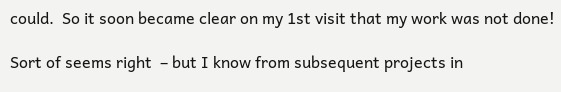could.  So it soon became clear on my 1st visit that my work was not done!

Sort of seems right  – but I know from subsequent projects in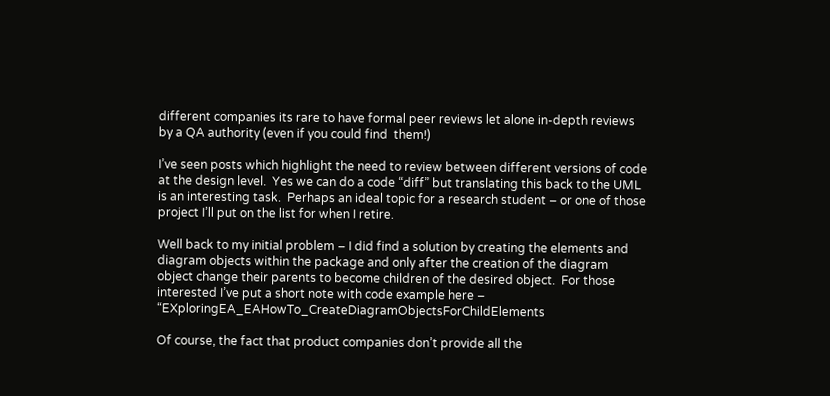different companies its rare to have formal peer reviews let alone in-depth reviews by a QA authority (even if you could find  them!)

I’ve seen posts which highlight the need to review between different versions of code at the design level.  Yes we can do a code “diff” but translating this back to the UML is an interesting task.  Perhaps an ideal topic for a research student – or one of those project I’ll put on the list for when I retire.

Well back to my initial problem – I did find a solution by creating the elements and diagram objects within the package and only after the creation of the diagram object change their parents to become children of the desired object.  For those interested I’ve put a short note with code example here – “EXploringEA_EAHowTo_CreateDiagramObjectsForChildElements

Of course, the fact that product companies don’t provide all the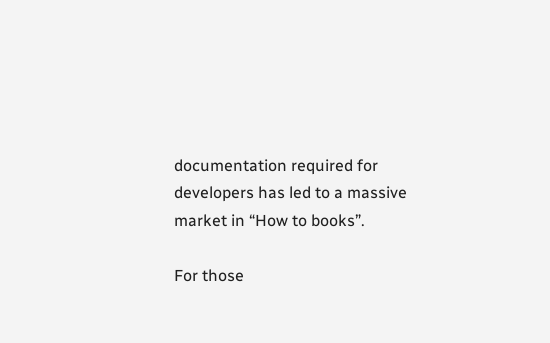documentation required for developers has led to a massive market in “How to books”.

For those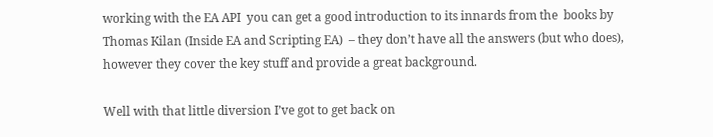working with the EA API  you can get a good introduction to its innards from the  books by Thomas Kilan (Inside EA and Scripting EA)  – they don’t have all the answers (but who does), however they cover the key stuff and provide a great background.

Well with that little diversion I’ve got to get back on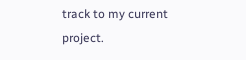track to my current project.